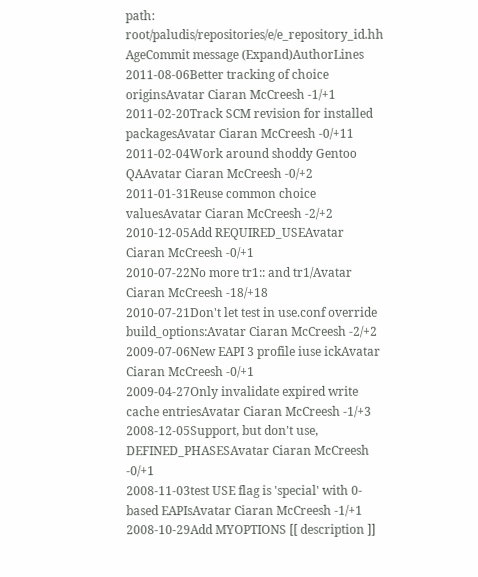path: root/paludis/repositories/e/e_repository_id.hh
AgeCommit message (Expand)AuthorLines
2011-08-06Better tracking of choice originsAvatar Ciaran McCreesh -1/+1
2011-02-20Track SCM revision for installed packagesAvatar Ciaran McCreesh -0/+11
2011-02-04Work around shoddy Gentoo QAAvatar Ciaran McCreesh -0/+2
2011-01-31Reuse common choice valuesAvatar Ciaran McCreesh -2/+2
2010-12-05Add REQUIRED_USEAvatar Ciaran McCreesh -0/+1
2010-07-22No more tr1:: and tr1/Avatar Ciaran McCreesh -18/+18
2010-07-21Don't let test in use.conf override build_options:Avatar Ciaran McCreesh -2/+2
2009-07-06New EAPI 3 profile iuse ickAvatar Ciaran McCreesh -0/+1
2009-04-27Only invalidate expired write cache entriesAvatar Ciaran McCreesh -1/+3
2008-12-05Support, but don't use, DEFINED_PHASESAvatar Ciaran McCreesh -0/+1
2008-11-03test USE flag is 'special' with 0-based EAPIsAvatar Ciaran McCreesh -1/+1
2008-10-29Add MYOPTIONS [[ description ]]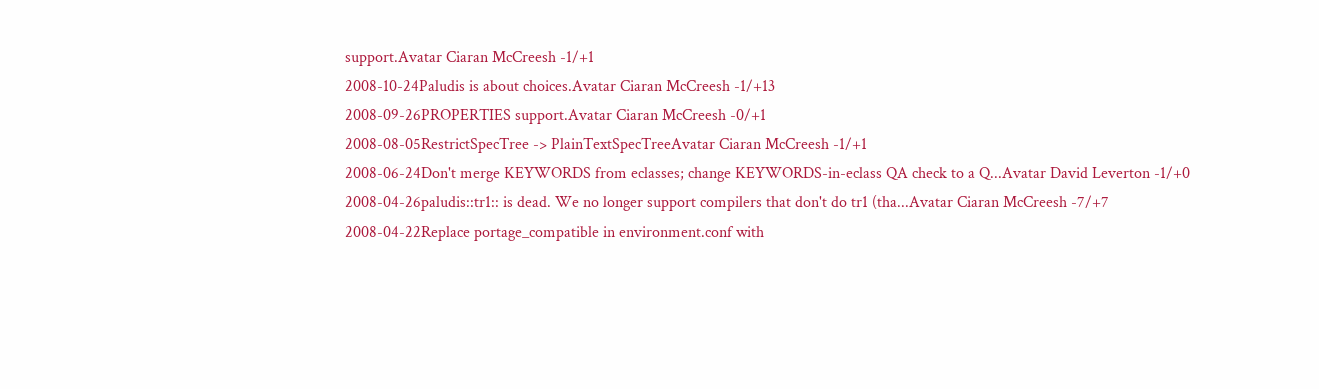support.Avatar Ciaran McCreesh -1/+1
2008-10-24Paludis is about choices.Avatar Ciaran McCreesh -1/+13
2008-09-26PROPERTIES support.Avatar Ciaran McCreesh -0/+1
2008-08-05RestrictSpecTree -> PlainTextSpecTreeAvatar Ciaran McCreesh -1/+1
2008-06-24Don't merge KEYWORDS from eclasses; change KEYWORDS-in-eclass QA check to a Q...Avatar David Leverton -1/+0
2008-04-26paludis::tr1:: is dead. We no longer support compilers that don't do tr1 (tha...Avatar Ciaran McCreesh -7/+7
2008-04-22Replace portage_compatible in environment.conf with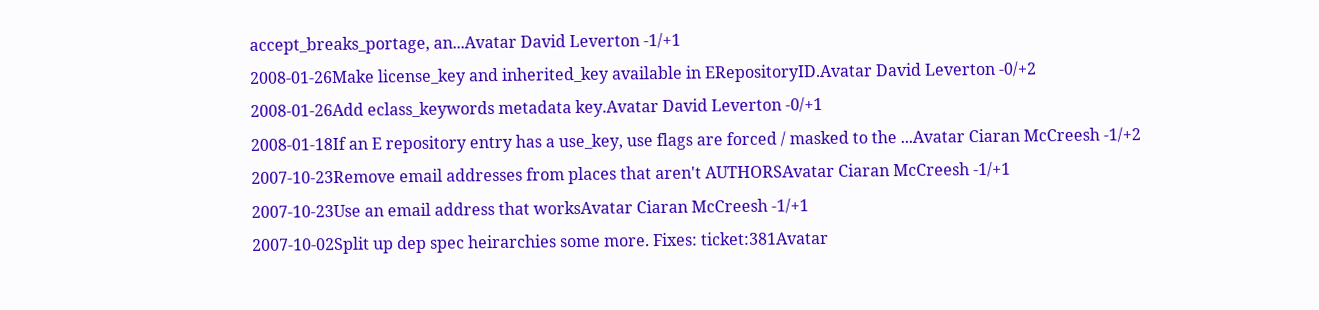accept_breaks_portage, an...Avatar David Leverton -1/+1
2008-01-26Make license_key and inherited_key available in ERepositoryID.Avatar David Leverton -0/+2
2008-01-26Add eclass_keywords metadata key.Avatar David Leverton -0/+1
2008-01-18If an E repository entry has a use_key, use flags are forced / masked to the ...Avatar Ciaran McCreesh -1/+2
2007-10-23Remove email addresses from places that aren't AUTHORSAvatar Ciaran McCreesh -1/+1
2007-10-23Use an email address that worksAvatar Ciaran McCreesh -1/+1
2007-10-02Split up dep spec heirarchies some more. Fixes: ticket:381Avatar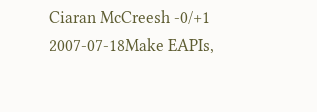Ciaran McCreesh -0/+1
2007-07-18Make EAPIs,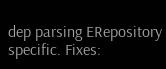dep parsing ERepository specific. Fixes: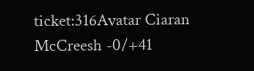ticket:316Avatar Ciaran McCreesh -0/+41